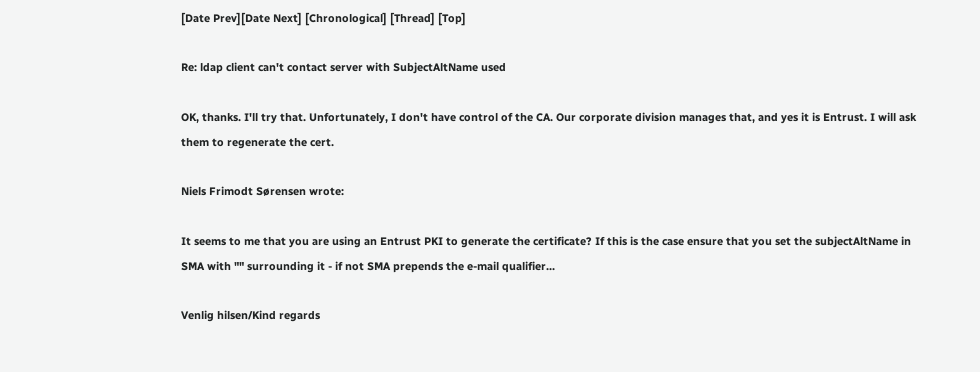[Date Prev][Date Next] [Chronological] [Thread] [Top]

Re: ldap client can't contact server with SubjectAltName used

OK, thanks. I'll try that. Unfortunately, I don't have control of the CA. Our corporate division manages that, and yes it is Entrust. I will ask them to regenerate the cert.

Niels Frimodt Sørensen wrote:

It seems to me that you are using an Entrust PKI to generate the certificate? If this is the case ensure that you set the subjectAltName in SMA with "" surrounding it - if not SMA prepends the e-mail qualifier...

Venlig hilsen/Kind regards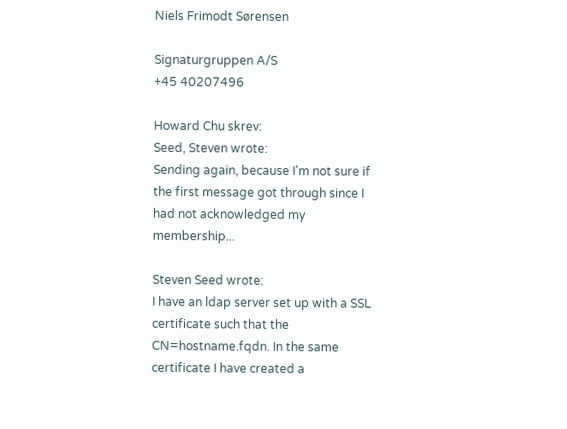Niels Frimodt Sørensen

Signaturgruppen A/S
+45 40207496

Howard Chu skrev:
Seed, Steven wrote:
Sending again, because I'm not sure if the first message got through since I had not acknowledged my membership...

Steven Seed wrote:
I have an ldap server set up with a SSL certificate such that the CN=hostname.fqdn. In the same certificate I have created a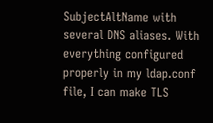SubjectAltName with several DNS aliases. With everything configured properly in my ldap.conf file, I can make TLS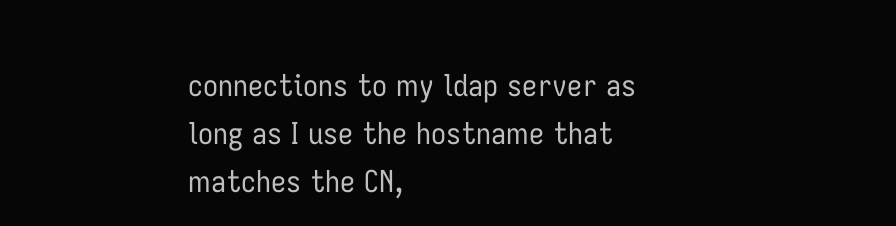connections to my ldap server as long as I use the hostname that matches the CN,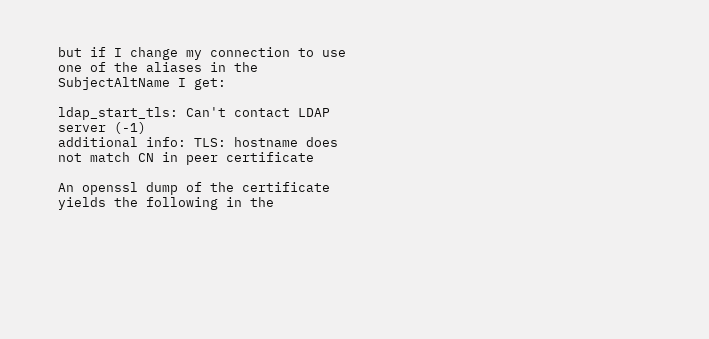but if I change my connection to use one of the aliases in the SubjectAltName I get:

ldap_start_tls: Can't contact LDAP server (-1)
additional info: TLS: hostname does not match CN in peer certificate

An openssl dump of the certificate yields the following in the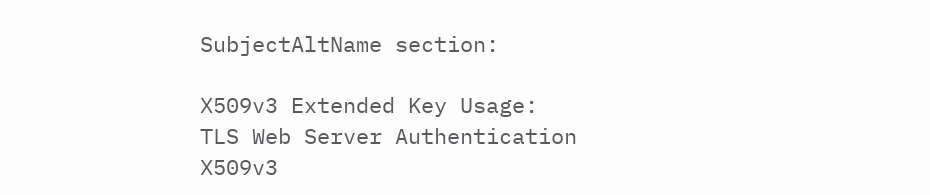SubjectAltName section:

X509v3 Extended Key Usage:
TLS Web Server Authentication
X509v3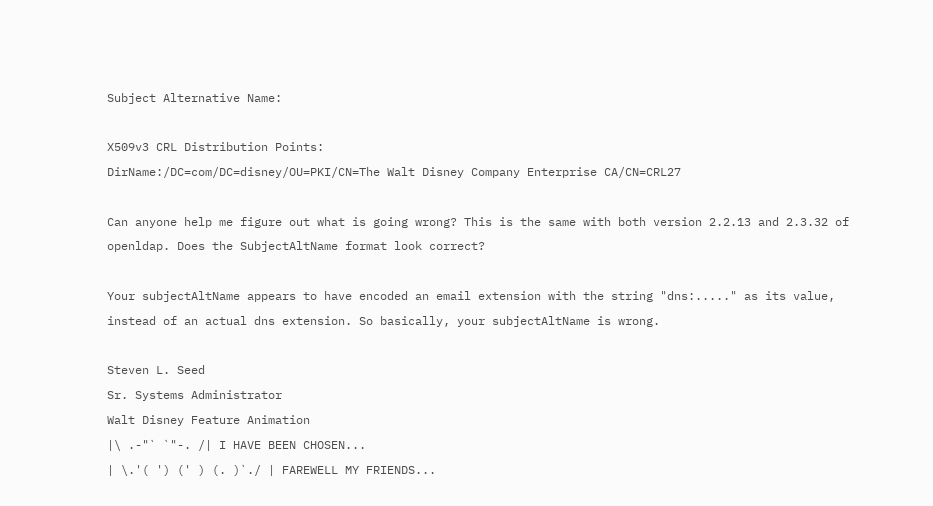Subject Alternative Name:

X509v3 CRL Distribution Points:
DirName:/DC=com/DC=disney/OU=PKI/CN=The Walt Disney Company Enterprise CA/CN=CRL27

Can anyone help me figure out what is going wrong? This is the same with both version 2.2.13 and 2.3.32 of openldap. Does the SubjectAltName format look correct?

Your subjectAltName appears to have encoded an email extension with the string "dns:....." as its value, instead of an actual dns extension. So basically, your subjectAltName is wrong.

Steven L. Seed
Sr. Systems Administrator
Walt Disney Feature Animation
|\ .-"` `"-. /| I HAVE BEEN CHOSEN...
| \.'( ') (' ) (. )`./ | FAREWELL MY FRIENDS...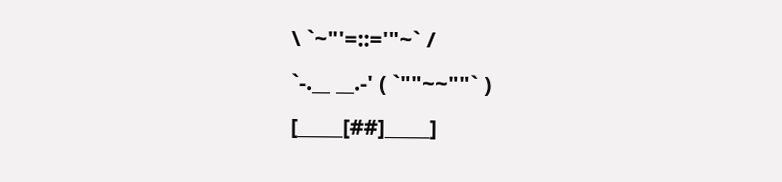\ `~"'=::='"~` /
`-.__ __.-' ( `""~~""` )
[_____[##]_____]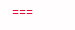===